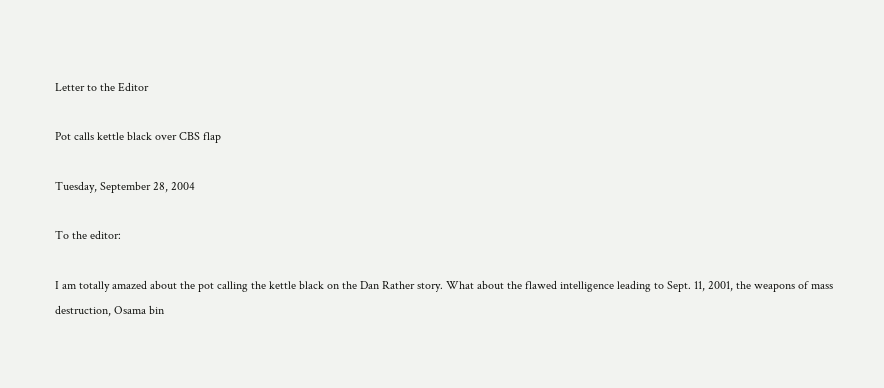Letter to the Editor

Pot calls kettle black over CBS flap

Tuesday, September 28, 2004

To the editor:

I am totally amazed about the pot calling the kettle black on the Dan Rather story. What about the flawed intelligence leading to Sept. 11, 2001, the weapons of mass destruction, Osama bin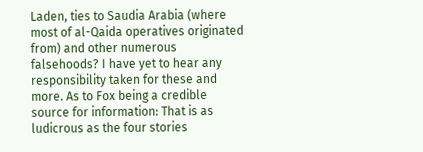Laden, ties to Saudia Arabia (where most of al-Qaida operatives originated from) and other numerous falsehoods? I have yet to hear any responsibility taken for these and more. As to Fox being a credible source for information: That is as ludicrous as the four stories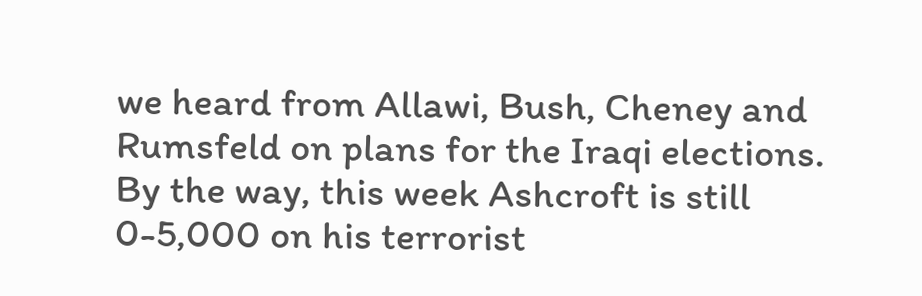we heard from Allawi, Bush, Cheney and Rumsfeld on plans for the Iraqi elections. By the way, this week Ashcroft is still 0-5,000 on his terrorist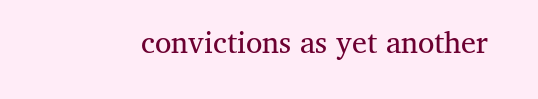convictions as yet another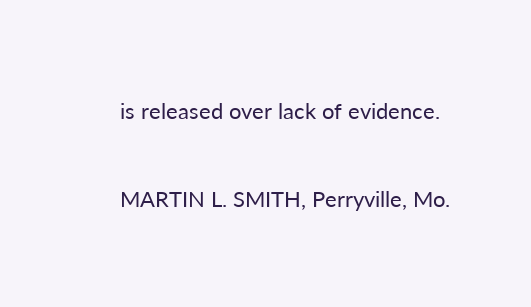is released over lack of evidence.

MARTIN L. SMITH, Perryville, Mo.